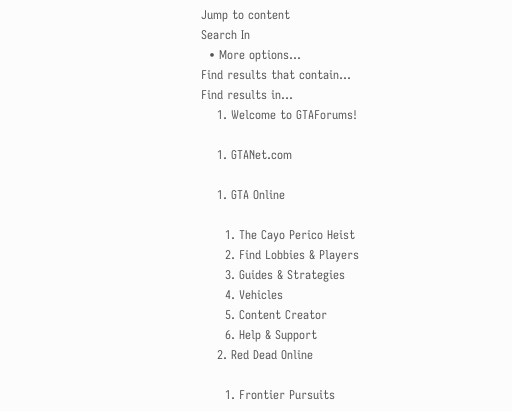Jump to content
Search In
  • More options...
Find results that contain...
Find results in...
    1. Welcome to GTAForums!

    1. GTANet.com

    1. GTA Online

      1. The Cayo Perico Heist
      2. Find Lobbies & Players
      3. Guides & Strategies
      4. Vehicles
      5. Content Creator
      6. Help & Support
    2. Red Dead Online

      1. Frontier Pursuits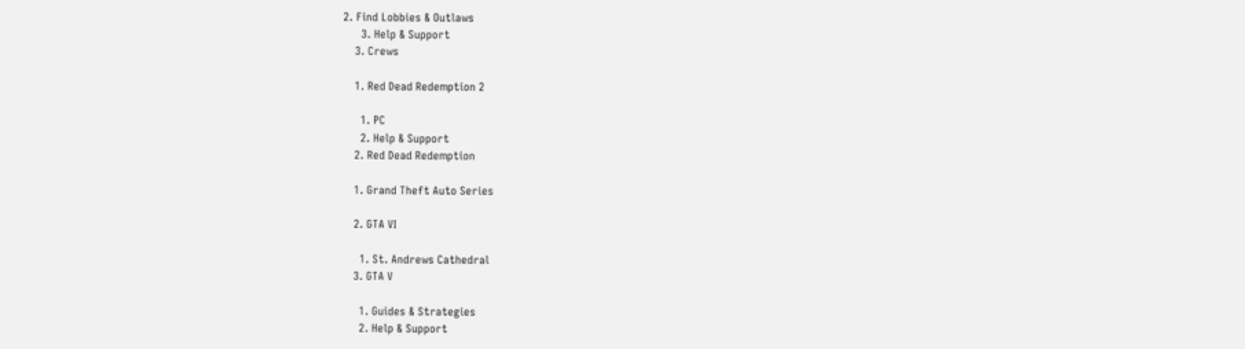2. Find Lobbies & Outlaws
      3. Help & Support
    3. Crews

    1. Red Dead Redemption 2

      1. PC
      2. Help & Support
    2. Red Dead Redemption

    1. Grand Theft Auto Series

    2. GTA VI

      1. St. Andrews Cathedral
    3. GTA V

      1. Guides & Strategies
      2. Help & Support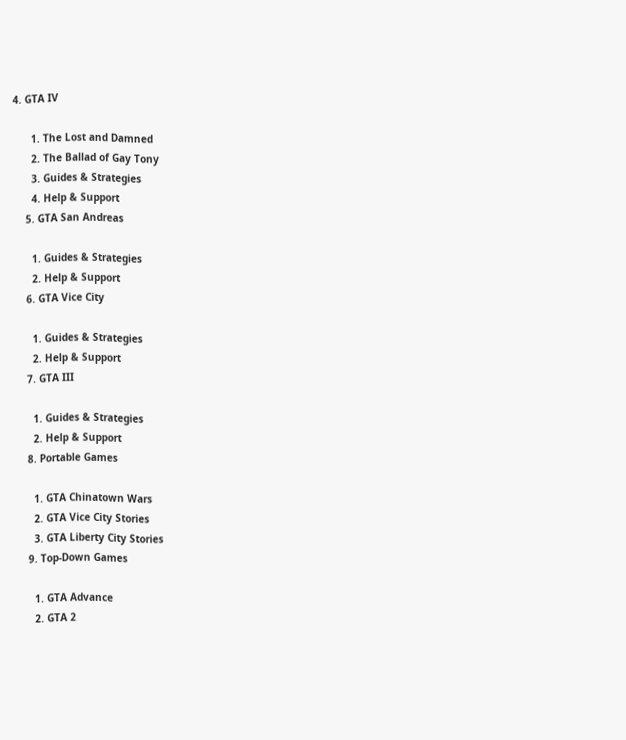4. GTA IV

      1. The Lost and Damned
      2. The Ballad of Gay Tony
      3. Guides & Strategies
      4. Help & Support
    5. GTA San Andreas

      1. Guides & Strategies
      2. Help & Support
    6. GTA Vice City

      1. Guides & Strategies
      2. Help & Support
    7. GTA III

      1. Guides & Strategies
      2. Help & Support
    8. Portable Games

      1. GTA Chinatown Wars
      2. GTA Vice City Stories
      3. GTA Liberty City Stories
    9. Top-Down Games

      1. GTA Advance
      2. GTA 2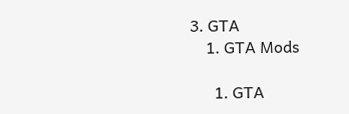3. GTA
    1. GTA Mods

      1. GTA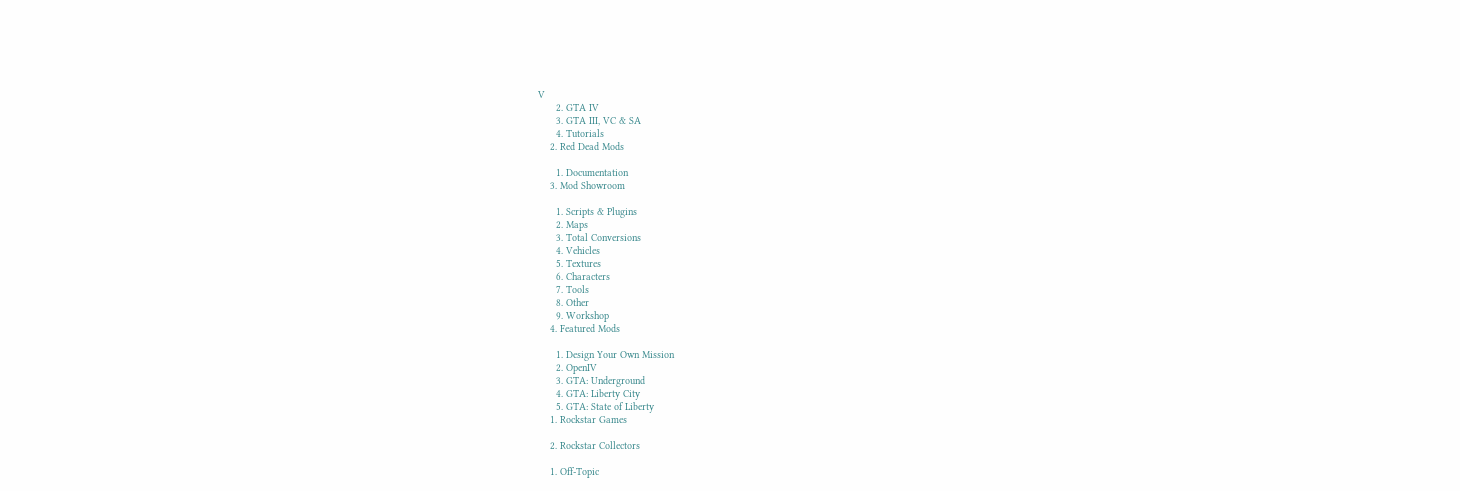V
      2. GTA IV
      3. GTA III, VC & SA
      4. Tutorials
    2. Red Dead Mods

      1. Documentation
    3. Mod Showroom

      1. Scripts & Plugins
      2. Maps
      3. Total Conversions
      4. Vehicles
      5. Textures
      6. Characters
      7. Tools
      8. Other
      9. Workshop
    4. Featured Mods

      1. Design Your Own Mission
      2. OpenIV
      3. GTA: Underground
      4. GTA: Liberty City
      5. GTA: State of Liberty
    1. Rockstar Games

    2. Rockstar Collectors

    1. Off-Topic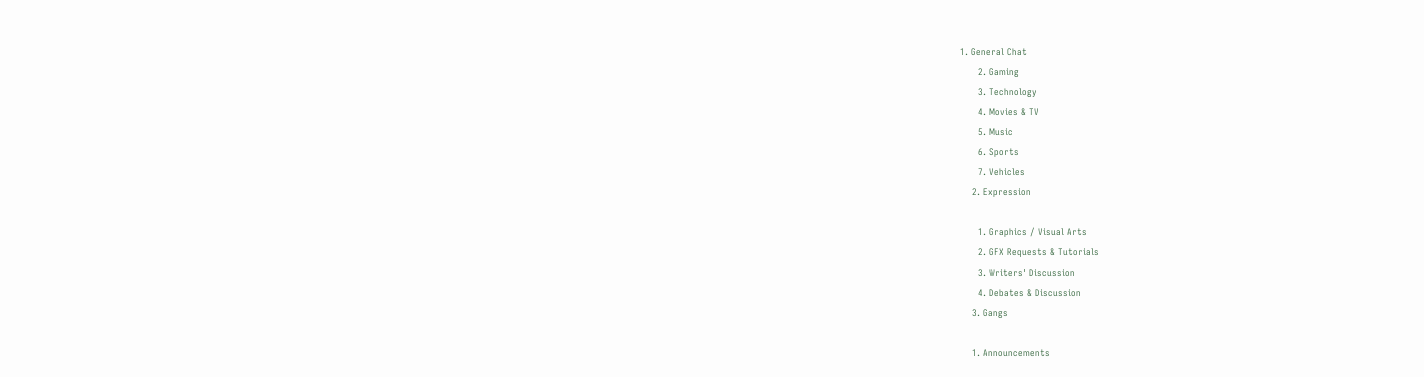1. General Chat
      2. Gaming
      3. Technology
      4. Movies & TV
      5. Music
      6. Sports
      7. Vehicles
    2. Expression

      1. Graphics / Visual Arts
      2. GFX Requests & Tutorials
      3. Writers' Discussion
      4. Debates & Discussion
    3. Gangs

    1. Announcements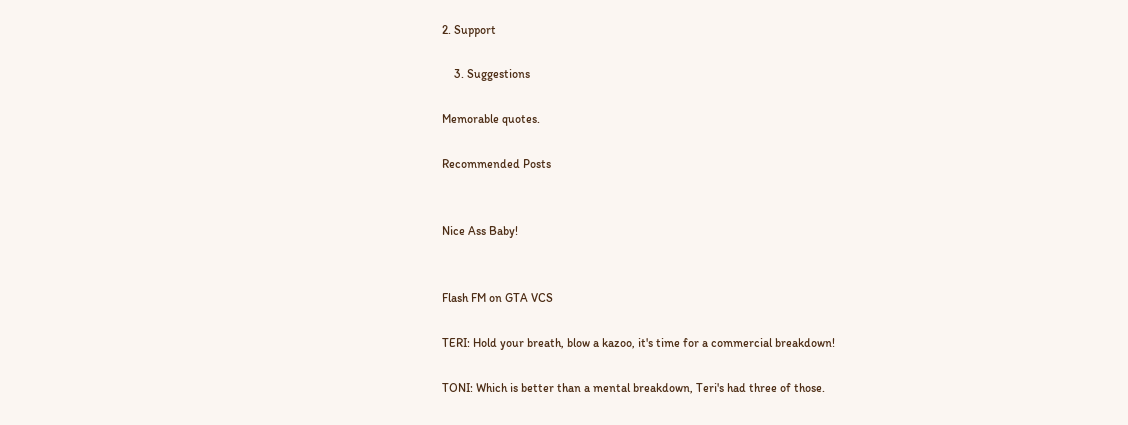2. Support

    3. Suggestions

Memorable quotes.

Recommended Posts


Nice Ass Baby!


Flash FM on GTA VCS

TERI: Hold your breath, blow a kazoo, it's time for a commercial breakdown!

TONI: Which is better than a mental breakdown, Teri's had three of those.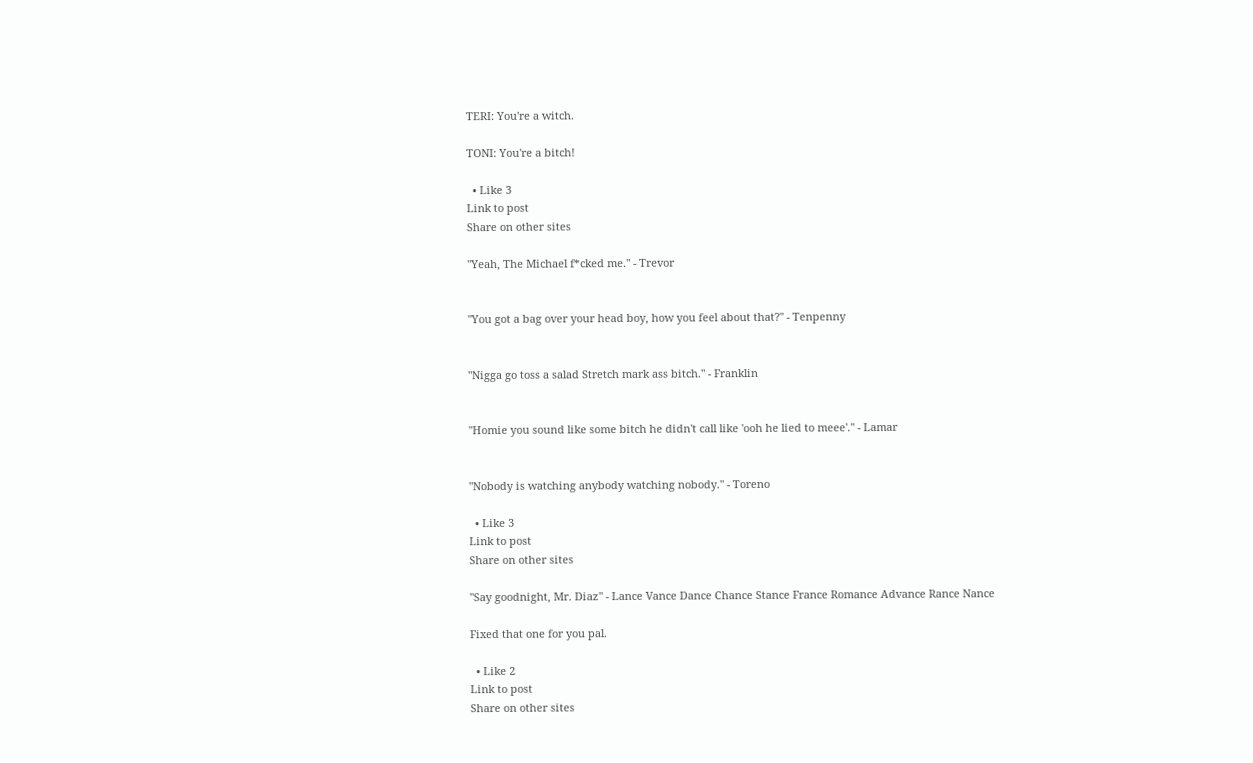TERI: You're a witch.

TONI: You're a bitch!

  • Like 3
Link to post
Share on other sites

"Yeah, The Michael f*cked me." - Trevor


"You got a bag over your head boy, how you feel about that?" - Tenpenny


"Nigga go toss a salad Stretch mark ass bitch." - Franklin


"Homie you sound like some bitch he didn't call like 'ooh he lied to meee'." - Lamar


"Nobody is watching anybody watching nobody." - Toreno

  • Like 3
Link to post
Share on other sites

"Say goodnight, Mr. Diaz" - Lance Vance Dance Chance Stance France Romance Advance Rance Nance

Fixed that one for you pal.

  • Like 2
Link to post
Share on other sites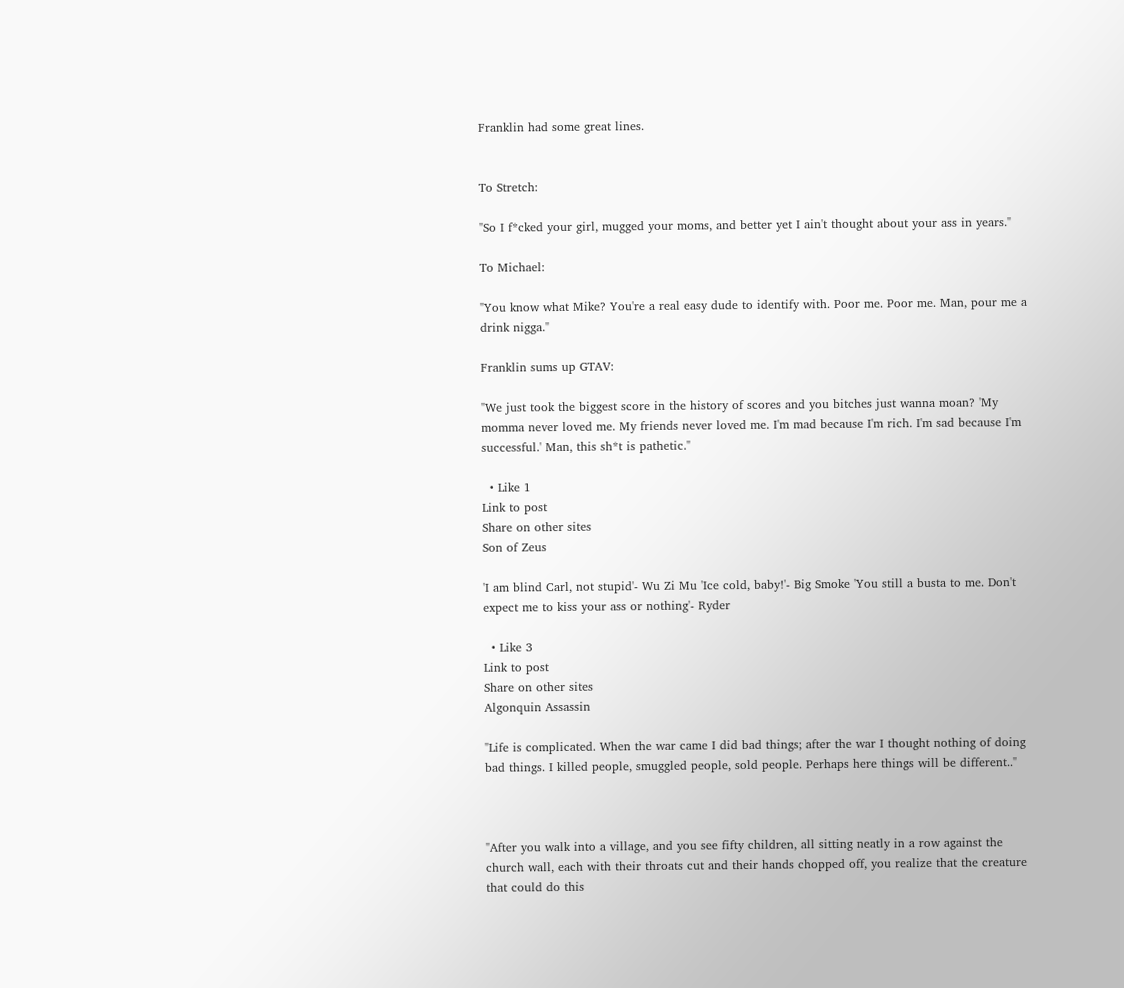Franklin had some great lines.


To Stretch:

"So I f*cked your girl, mugged your moms, and better yet I ain't thought about your ass in years."

To Michael:

"You know what Mike? You're a real easy dude to identify with. Poor me. Poor me. Man, pour me a drink nigga."

Franklin sums up GTAV:

"We just took the biggest score in the history of scores and you bitches just wanna moan? 'My momma never loved me. My friends never loved me. I'm mad because I'm rich. I'm sad because I'm successful.' Man, this sh*t is pathetic."

  • Like 1
Link to post
Share on other sites
Son of Zeus

'I am blind Carl, not stupid'- Wu Zi Mu 'Ice cold, baby!'- Big Smoke 'You still a busta to me. Don't expect me to kiss your ass or nothing'- Ryder

  • Like 3
Link to post
Share on other sites
Algonquin Assassin

"Life is complicated. When the war came I did bad things; after the war I thought nothing of doing bad things. I killed people, smuggled people, sold people. Perhaps here things will be different.."



"After you walk into a village, and you see fifty children, all sitting neatly in a row against the church wall, each with their throats cut and their hands chopped off, you realize that the creature that could do this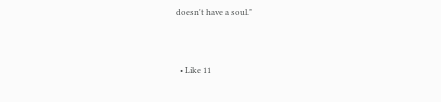doesn't have a soul."



  • Like 11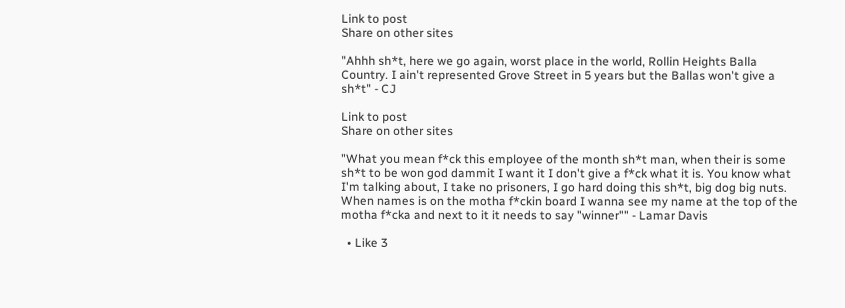Link to post
Share on other sites

"Ahhh sh*t, here we go again, worst place in the world, Rollin Heights Balla Country. I ain't represented Grove Street in 5 years but the Ballas won't give a sh*t" - CJ

Link to post
Share on other sites

"What you mean f*ck this employee of the month sh*t man, when their is some sh*t to be won god dammit I want it I don't give a f*ck what it is. You know what I'm talking about, I take no prisoners, I go hard doing this sh*t, big dog big nuts. When names is on the motha f*ckin board I wanna see my name at the top of the motha f*cka and next to it it needs to say "winner"" - Lamar Davis

  • Like 3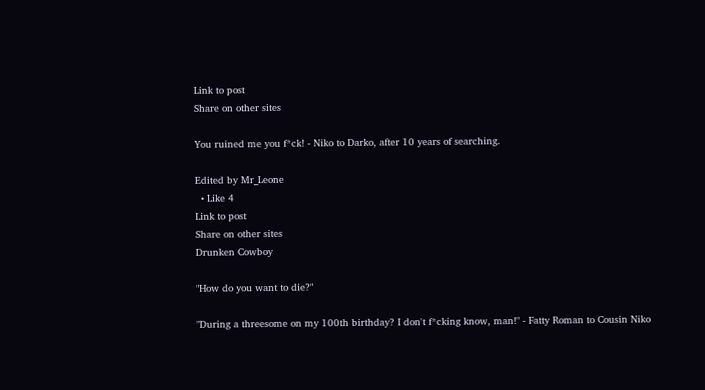Link to post
Share on other sites

You ruined me you f*ck! - Niko to Darko, after 10 years of searching.

Edited by Mr_Leone
  • Like 4
Link to post
Share on other sites
Drunken Cowboy

"How do you want to die?"

"During a threesome on my 100th birthday? I don't f*cking know, man!" - Fatty Roman to Cousin Niko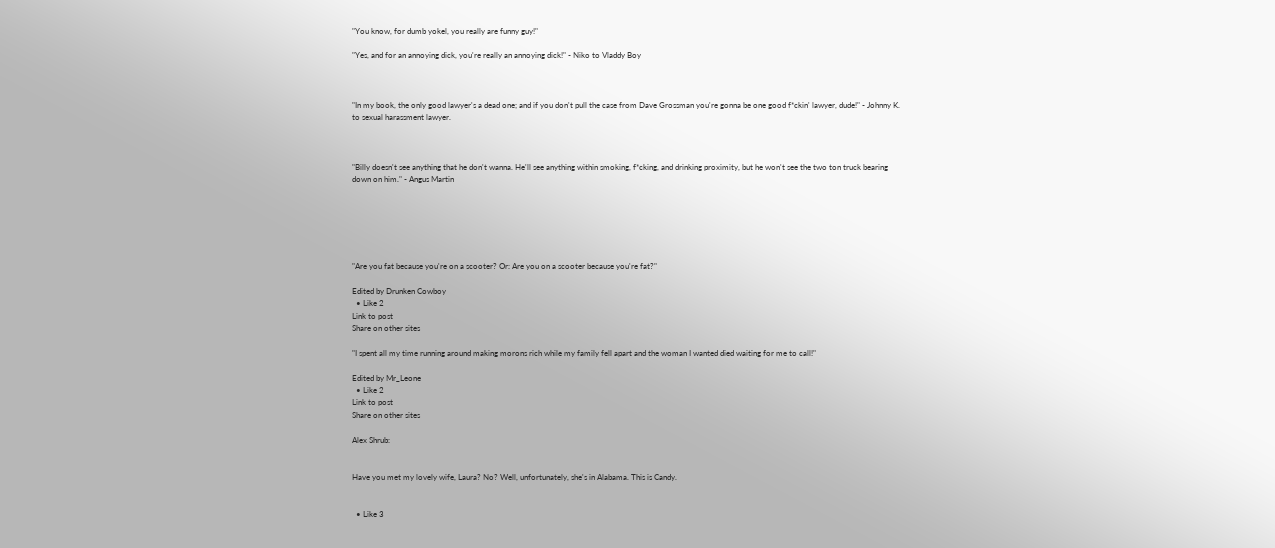"You know, for dumb yokel, you really are funny guy!"

"Yes, and for an annoying dick, you're really an annoying dick!" - Niko to Vladdy Boy



"In my book, the only good lawyer's a dead one; and if you don't pull the case from Dave Grossman you're gonna be one good f*ckin' lawyer, dude!" - Johnny K. to sexual harassment lawyer.



"Billy doesn't see anything that he don't wanna. He'll see anything within smoking, f*cking, and drinking proximity, but he won't see the two ton truck bearing down on him." - Angus Martin






"Are you fat because you're on a scooter? Or: Are you on a scooter because you're fat?"

Edited by Drunken Cowboy
  • Like 2
Link to post
Share on other sites

"I spent all my time running around making morons rich while my family fell apart and the woman I wanted died waiting for me to call!"

Edited by Mr_Leone
  • Like 2
Link to post
Share on other sites

Alex Shrub:


Have you met my lovely wife, Laura? No? Well, unfortunately, she's in Alabama. This is Candy.


  • Like 3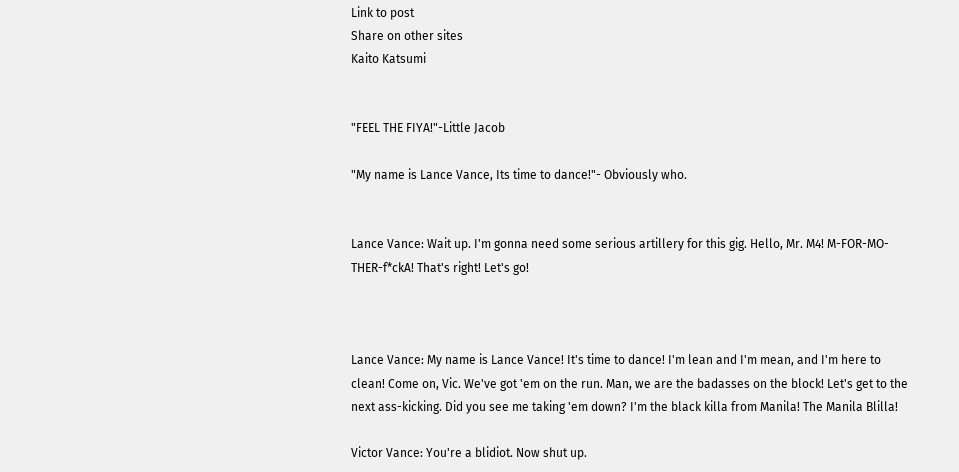Link to post
Share on other sites
Kaito Katsumi


"FEEL THE FIYA!"-Little Jacob

"My name is Lance Vance, Its time to dance!"- Obviously who.


Lance Vance: Wait up. I'm gonna need some serious artillery for this gig. Hello, Mr. M4! M-FOR-MO-THER-f*ckA! That's right! Let's go!



Lance Vance: My name is Lance Vance! It's time to dance! I'm lean and I'm mean, and I'm here to clean! Come on, Vic. We've got 'em on the run. Man, we are the badasses on the block! Let's get to the next ass-kicking. Did you see me taking 'em down? I'm the black killa from Manila! The Manila Blilla!

Victor Vance: You're a blidiot. Now shut up.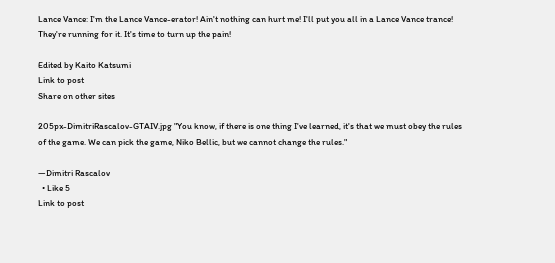Lance Vance: I'm the Lance Vance-erator! Ain't nothing can hurt me! I'll put you all in a Lance Vance trance! They're running for it. It's time to turn up the pain!

Edited by Kaito Katsumi
Link to post
Share on other sites

205px-DimitriRascalov-GTAIV.jpg "You know, if there is one thing I've learned, it's that we must obey the rules of the game. We can pick the game, Niko Bellic, but we cannot change the rules."

―Dimitri Rascalov
  • Like 5
Link to post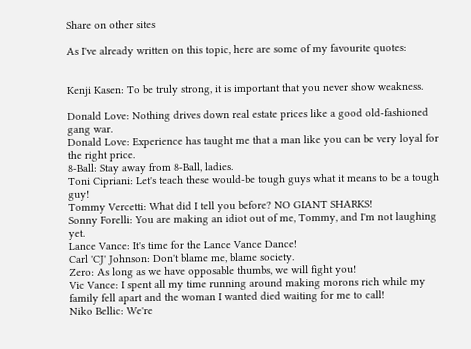Share on other sites

As I've already written on this topic, here are some of my favourite quotes:


Kenji Kasen: To be truly strong, it is important that you never show weakness.

Donald Love: Nothing drives down real estate prices like a good old-fashioned gang war.
Donald Love: Experience has taught me that a man like you can be very loyal for the right price.
8-Ball: Stay away from 8-Ball, ladies.
Toni Cipriani: Let's teach these would-be tough guys what it means to be a tough guy!
Tommy Vercetti: What did I tell you before? NO GIANT SHARKS!
Sonny Forelli: You are making an idiot out of me, Tommy, and I'm not laughing yet.
Lance Vance: It's time for the Lance Vance Dance!
Carl 'CJ' Johnson: Don't blame me, blame society.
Zero: As long as we have opposable thumbs, we will fight you!
Vic Vance: I spent all my time running around making morons rich while my family fell apart and the woman I wanted died waiting for me to call!
Niko Bellic: We're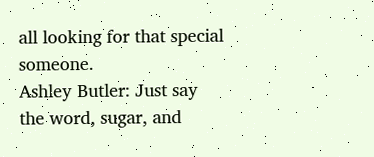all looking for that special someone.
Ashley Butler: Just say the word, sugar, and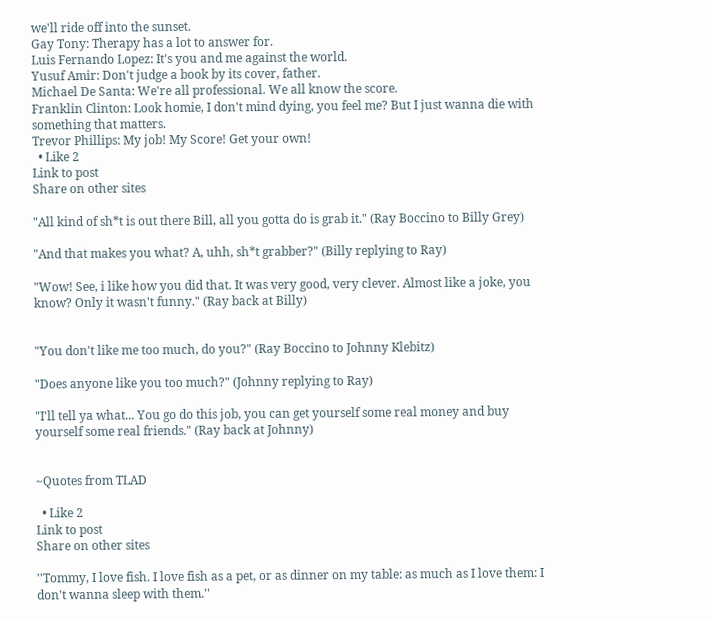we'll ride off into the sunset.
Gay Tony: Therapy has a lot to answer for.
Luis Fernando Lopez: It's you and me against the world.
Yusuf Amir: Don't judge a book by its cover, father.
Michael De Santa: We're all professional. We all know the score.
Franklin Clinton: Look homie, I don't mind dying, you feel me? But I just wanna die with something that matters.
Trevor Phillips: My job! My Score! Get your own!
  • Like 2
Link to post
Share on other sites

"All kind of sh*t is out there Bill, all you gotta do is grab it." (Ray Boccino to Billy Grey)

"And that makes you what? A, uhh, sh*t grabber?" (Billy replying to Ray)

"Wow! See, i like how you did that. It was very good, very clever. Almost like a joke, you know? Only it wasn't funny." (Ray back at Billy)


"You don't like me too much, do you?" (Ray Boccino to Johnny Klebitz)

"Does anyone like you too much?" (Johnny replying to Ray)

"I'll tell ya what... You go do this job, you can get yourself some real money and buy yourself some real friends." (Ray back at Johnny)


~Quotes from TLAD

  • Like 2
Link to post
Share on other sites

''Tommy, I love fish. I love fish as a pet, or as dinner on my table: as much as I love them: I don't wanna sleep with them.''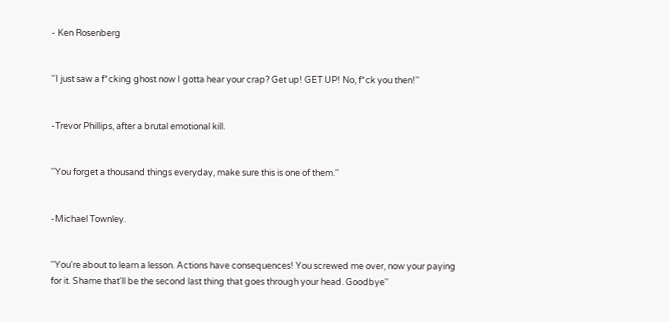- Ken Rosenberg


''I just saw a f*cking ghost now I gotta hear your crap? Get up! GET UP! No, f*ck you then!''


-Trevor Phillips, after a brutal emotional kill.


''You forget a thousand things everyday, make sure this is one of them.''


-Michael Townley.


''You're about to learn a lesson. Actions have consequences! You screwed me over, now your paying for it. Shame that'll be the second last thing that goes through your head. Goodbye''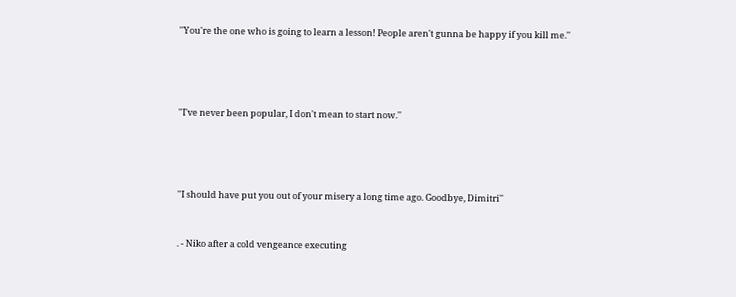''You're the one who is going to learn a lesson! People aren't gunna be happy if you kill me.''




''I've never been popular, I don't mean to start now.''




''I should have put you out of your misery a long time ago. Goodbye, Dimitri''


. - Niko after a cold vengeance executing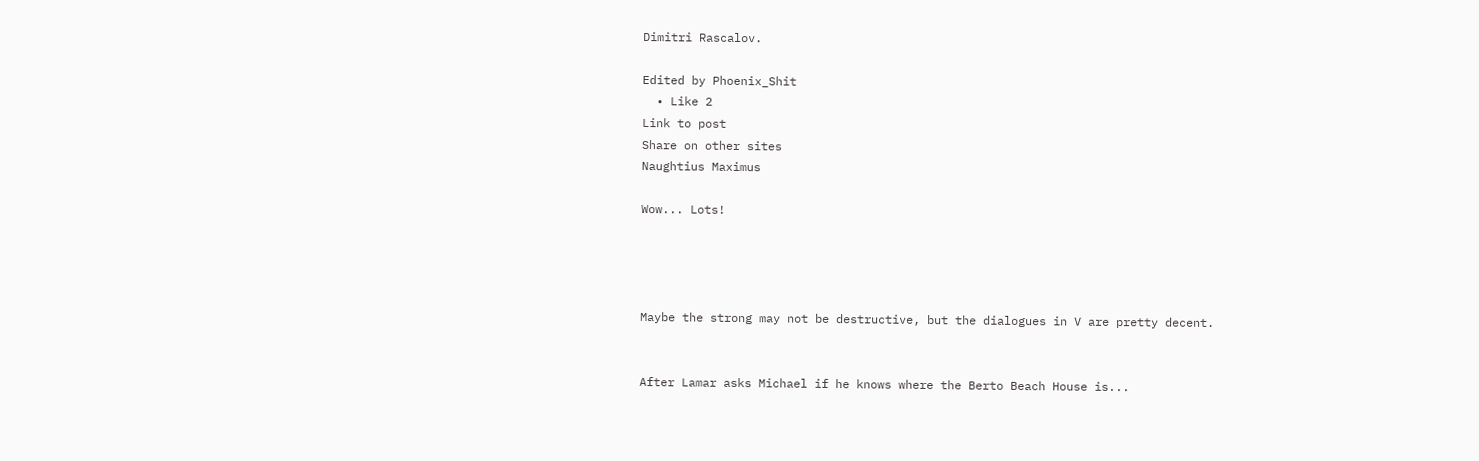Dimitri Rascalov.

Edited by Phoenix_Shit
  • Like 2
Link to post
Share on other sites
Naughtius Maximus

Wow... Lots!




Maybe the strong may not be destructive, but the dialogues in V are pretty decent.


After Lamar asks Michael if he knows where the Berto Beach House is...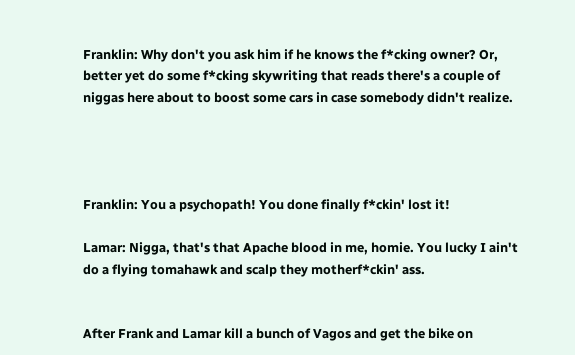Franklin: Why don't you ask him if he knows the f*cking owner? Or, better yet do some f*cking skywriting that reads there's a couple of niggas here about to boost some cars in case somebody didn't realize.




Franklin: You a psychopath! You done finally f*ckin' lost it!

Lamar: Nigga, that's that Apache blood in me, homie. You lucky I ain't do a flying tomahawk and scalp they motherf*ckin' ass.


After Frank and Lamar kill a bunch of Vagos and get the bike on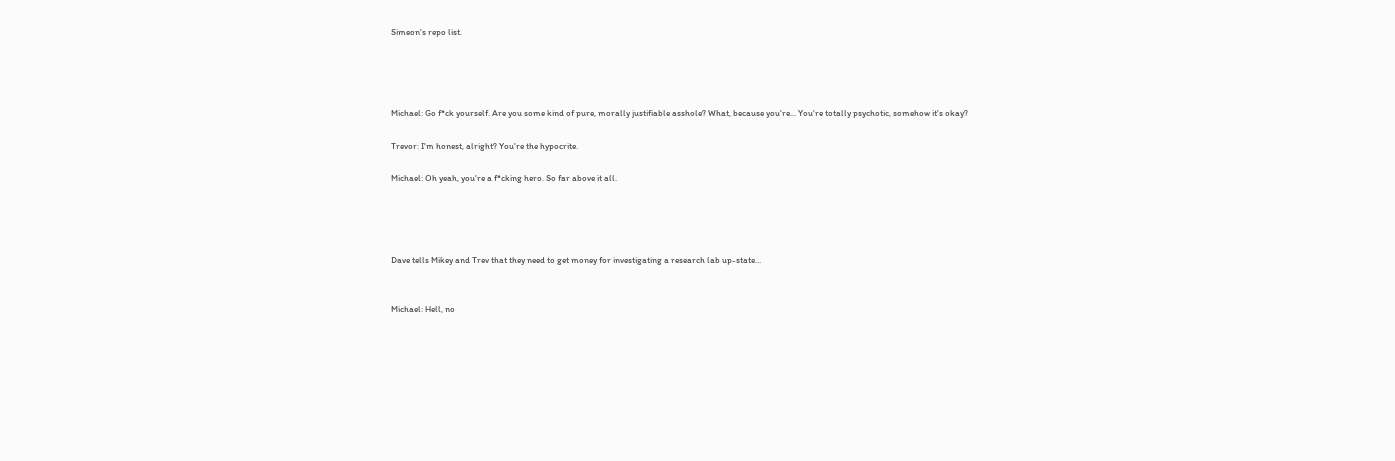Simeon's repo list.




Michael: Go f*ck yourself. Are you some kind of pure, morally justifiable asshole? What, because you're... You're totally psychotic, somehow it's okay?

Trevor: I'm honest, alright? You're the hypocrite.

Michael: Oh yeah, you're a f*cking hero. So far above it all.




Dave tells Mikey and Trev that they need to get money for investigating a research lab up-state...


Michael: Hell, no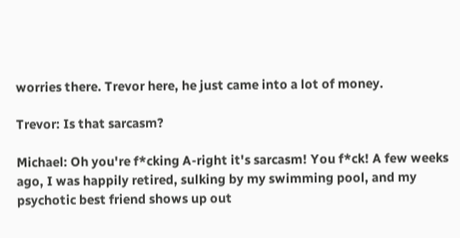worries there. Trevor here, he just came into a lot of money.

Trevor: Is that sarcasm?

Michael: Oh you're f*cking A-right it's sarcasm! You f*ck! A few weeks ago, I was happily retired, sulking by my swimming pool, and my psychotic best friend shows up out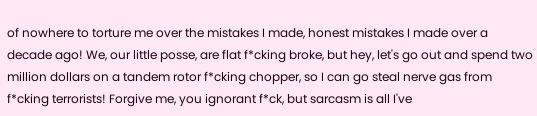of nowhere to torture me over the mistakes I made, honest mistakes I made over a decade ago! We, our little posse, are flat f*cking broke, but hey, let's go out and spend two million dollars on a tandem rotor f*cking chopper, so I can go steal nerve gas from f*cking terrorists! Forgive me, you ignorant f*ck, but sarcasm is all I've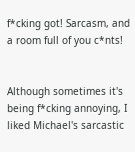f*cking got! Sarcasm, and a room full of you c*nts!


Although sometimes it's being f*cking annoying, I liked Michael's sarcastic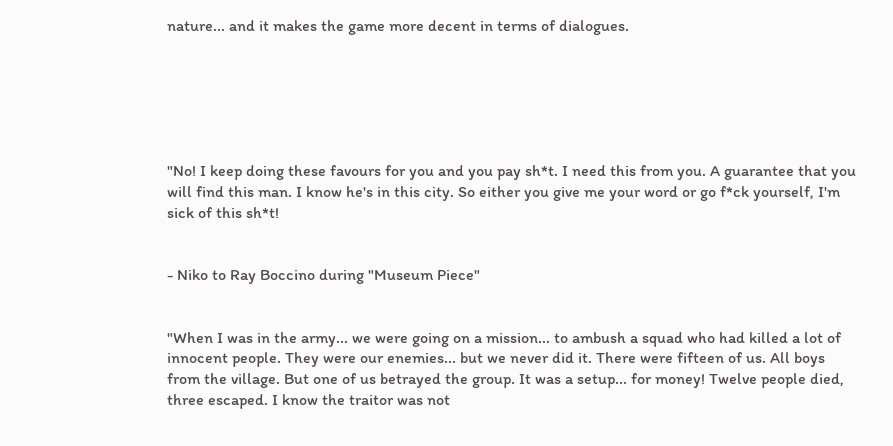nature... and it makes the game more decent in terms of dialogues.






"No! I keep doing these favours for you and you pay sh*t. I need this from you. A guarantee that you will find this man. I know he's in this city. So either you give me your word or go f*ck yourself, I'm sick of this sh*t!


- Niko to Ray Boccino during "Museum Piece"


"When I was in the army... we were going on a mission... to ambush a squad who had killed a lot of innocent people. They were our enemies... but we never did it. There were fifteen of us. All boys from the village. But one of us betrayed the group. It was a setup... for money! Twelve people died, three escaped. I know the traitor was not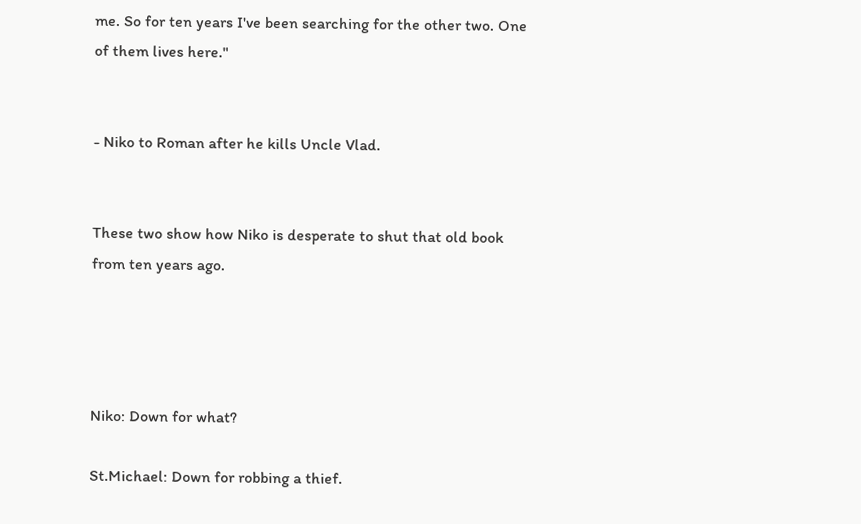me. So for ten years I've been searching for the other two. One of them lives here."


- Niko to Roman after he kills Uncle Vlad.


These two show how Niko is desperate to shut that old book from ten years ago.




Niko: Down for what?

St.Michael: Down for robbing a thief.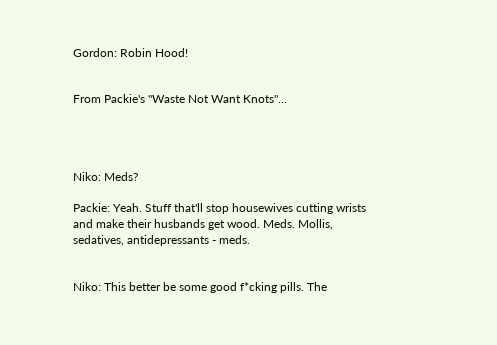Gordon: Robin Hood!


From Packie's "Waste Not Want Knots"...




Niko: Meds?

Packie: Yeah. Stuff that'll stop housewives cutting wrists and make their husbands get wood. Meds. Mollis, sedatives, antidepressants - meds.


Niko: This better be some good f*cking pills. The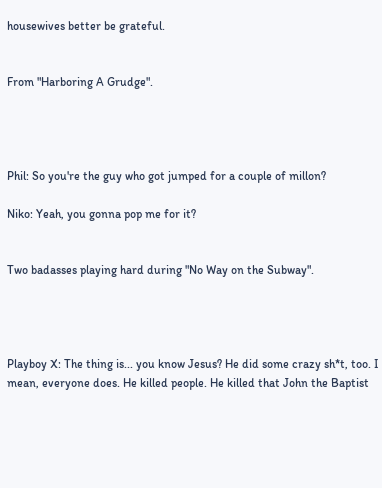housewives better be grateful.


From "Harboring A Grudge".




Phil: So you're the guy who got jumped for a couple of millon?

Niko: Yeah, you gonna pop me for it?


Two badasses playing hard during "No Way on the Subway".




Playboy X: The thing is... you know Jesus? He did some crazy sh*t, too. I mean, everyone does. He killed people. He killed that John the Baptist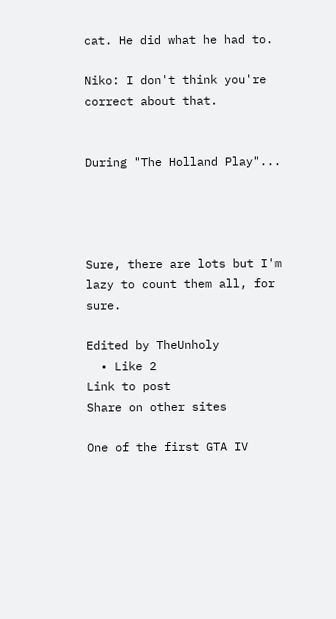cat. He did what he had to.

Niko: I don't think you're correct about that.


During "The Holland Play"...




Sure, there are lots but I'm lazy to count them all, for sure.

Edited by TheUnholy
  • Like 2
Link to post
Share on other sites

One of the first GTA IV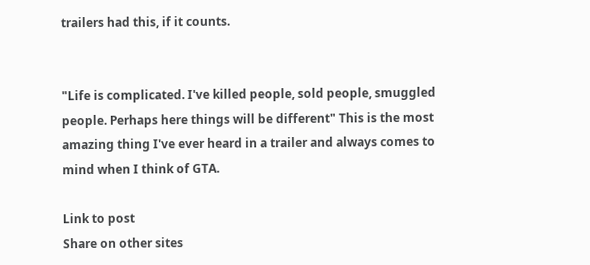trailers had this, if it counts.


"Life is complicated. I've killed people, sold people, smuggled people. Perhaps here things will be different" This is the most amazing thing I've ever heard in a trailer and always comes to mind when I think of GTA.

Link to post
Share on other sites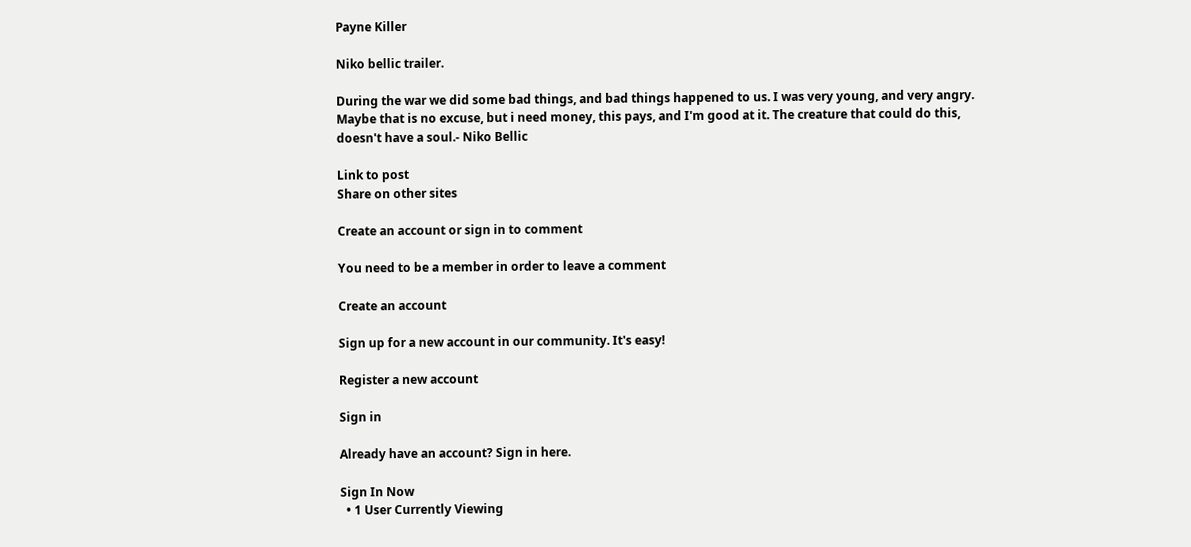Payne Killer

Niko bellic trailer.

During the war we did some bad things, and bad things happened to us. I was very young, and very angry. Maybe that is no excuse, but i need money, this pays, and I'm good at it. The creature that could do this, doesn't have a soul.- Niko Bellic

Link to post
Share on other sites

Create an account or sign in to comment

You need to be a member in order to leave a comment

Create an account

Sign up for a new account in our community. It's easy!

Register a new account

Sign in

Already have an account? Sign in here.

Sign In Now
  • 1 User Currently Viewing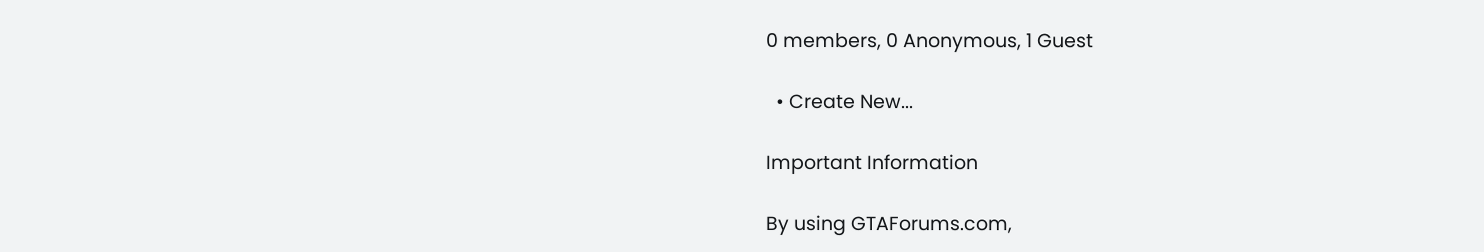0 members, 0 Anonymous, 1 Guest

  • Create New...

Important Information

By using GTAForums.com,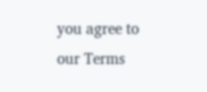you agree to our Terms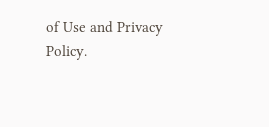of Use and Privacy Policy.